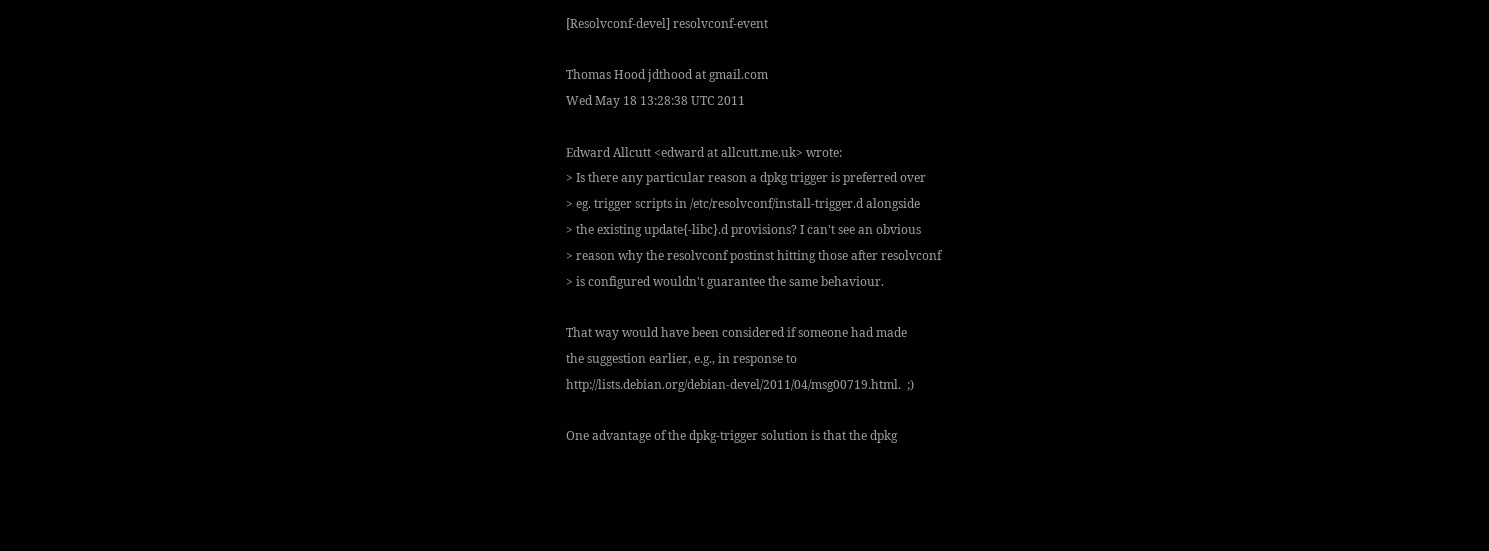[Resolvconf-devel] resolvconf-event

Thomas Hood jdthood at gmail.com
Wed May 18 13:28:38 UTC 2011

Edward Allcutt <edward at allcutt.me.uk> wrote:
> Is there any particular reason a dpkg trigger is preferred over
> eg. trigger scripts in /etc/resolvconf/install-trigger.d alongside
> the existing update{-libc}.d provisions? I can't see an obvious
> reason why the resolvconf postinst hitting those after resolvconf
> is configured wouldn't guarantee the same behaviour.

That way would have been considered if someone had made
the suggestion earlier, e.g., in response to
http://lists.debian.org/debian-devel/2011/04/msg00719.html.  ;)

One advantage of the dpkg-trigger solution is that the dpkg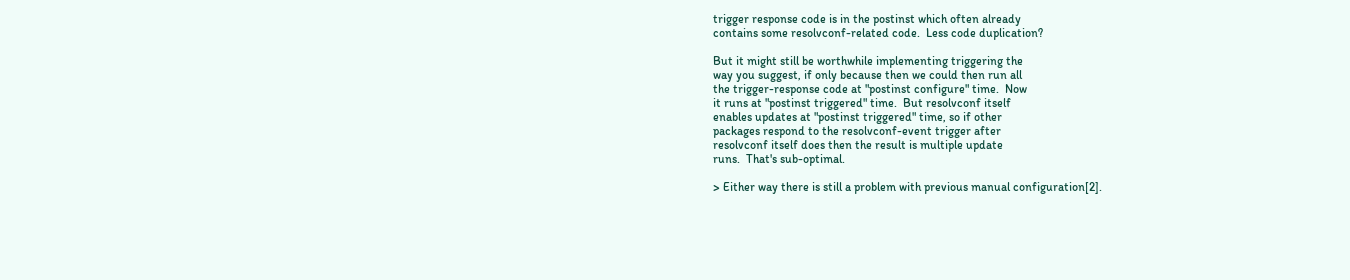trigger response code is in the postinst which often already
contains some resolvconf-related code.  Less code duplication?

But it might still be worthwhile implementing triggering the
way you suggest, if only because then we could then run all
the trigger-response code at "postinst configure" time.  Now
it runs at "postinst triggered" time.  But resolvconf itself
enables updates at "postinst triggered" time, so if other
packages respond to the resolvconf-event trigger after
resolvconf itself does then the result is multiple update
runs.  That's sub-optimal.

> Either way there is still a problem with previous manual configuration[2].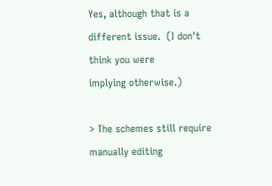Yes, although that is a different issue.  (I don't think you were
implying otherwise.)

> The schemes still require manually editing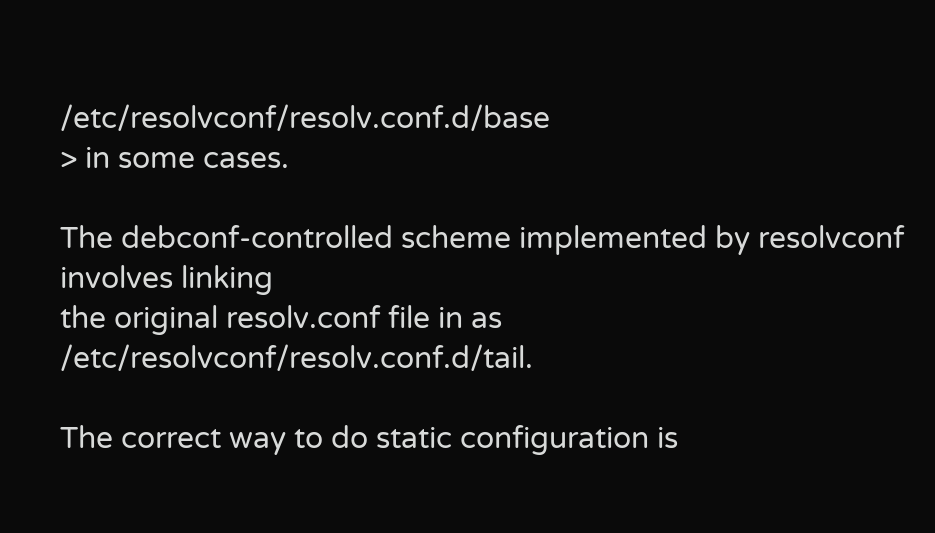/etc/resolvconf/resolv.conf.d/base
> in some cases.

The debconf-controlled scheme implemented by resolvconf involves linking
the original resolv.conf file in as /etc/resolvconf/resolv.conf.d/tail.

The correct way to do static configuration is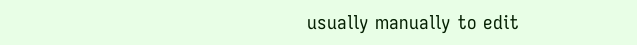usually manually to edit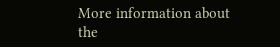More information about the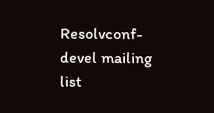Resolvconf-devel mailing list